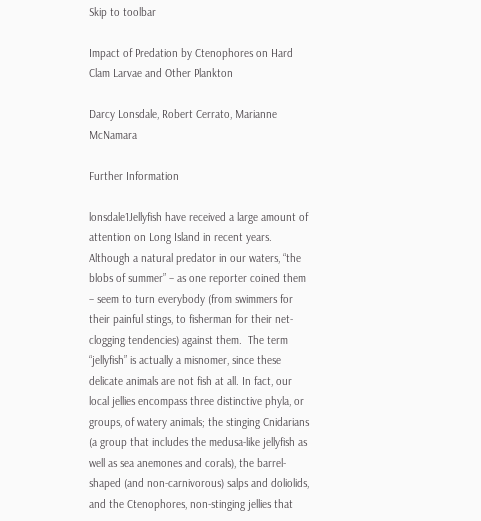Skip to toolbar

Impact of Predation by Ctenophores on Hard Clam Larvae and Other Plankton

Darcy Lonsdale, Robert Cerrato, Marianne McNamara

Further Information

lonsdale1Jellyfish have received a large amount of attention on Long Island in recent years. Although a natural predator in our waters, “the blobs of summer” – as one reporter coined them – seem to turn everybody (from swimmers for their painful stings, to fisherman for their net-clogging tendencies) against them.  The term “jellyfish” is actually a misnomer, since these delicate animals are not fish at all. In fact, our local jellies encompass three distinctive phyla, or groups, of watery animals; the stinging Cnidarians (a group that includes the medusa-like jellyfish as well as sea anemones and corals), the barrel-shaped (and non-carnivorous) salps and doliolids, and the Ctenophores, non-stinging jellies that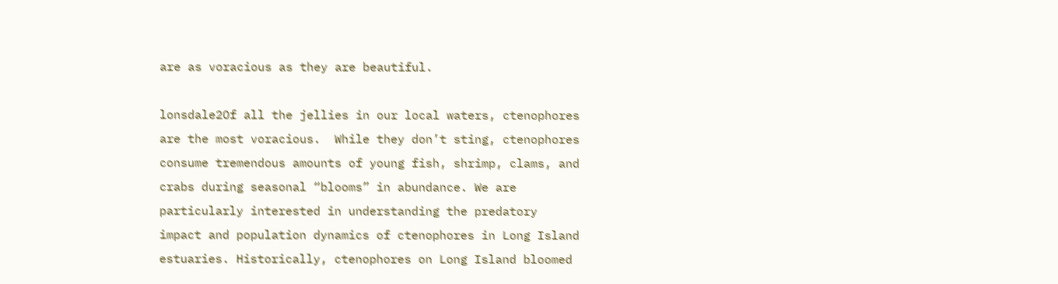are as voracious as they are beautiful.

lonsdale2Of all the jellies in our local waters, ctenophores are the most voracious.  While they don’t sting, ctenophores consume tremendous amounts of young fish, shrimp, clams, and crabs during seasonal “blooms” in abundance. We are particularly interested in understanding the predatory impact and population dynamics of ctenophores in Long Island estuaries. Historically, ctenophores on Long Island bloomed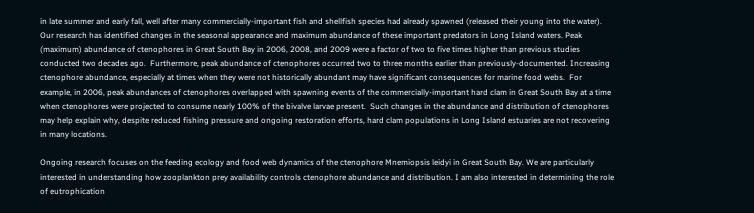in late summer and early fall, well after many commercially-important fish and shellfish species had already spawned (released their young into the water). Our research has identified changes in the seasonal appearance and maximum abundance of these important predators in Long Island waters. Peak (maximum) abundance of ctenophores in Great South Bay in 2006, 2008, and 2009 were a factor of two to five times higher than previous studies conducted two decades ago.  Furthermore, peak abundance of ctenophores occurred two to three months earlier than previously-documented. Increasing ctenophore abundance, especially at times when they were not historically abundant may have significant consequences for marine food webs.  For example, in 2006, peak abundances of ctenophores overlapped with spawning events of the commercially-important hard clam in Great South Bay at a time when ctenophores were projected to consume nearly 100% of the bivalve larvae present.  Such changes in the abundance and distribution of ctenophores may help explain why, despite reduced fishing pressure and ongoing restoration efforts, hard clam populations in Long Island estuaries are not recovering in many locations.

Ongoing research focuses on the feeding ecology and food web dynamics of the ctenophore Mnemiopsis leidyi in Great South Bay. We are particularly interested in understanding how zooplankton prey availability controls ctenophore abundance and distribution. I am also interested in determining the role of eutrophication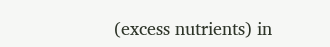(excess nutrients) in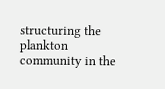structuring the plankton community in the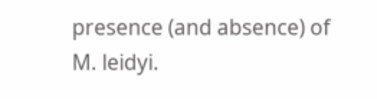presence (and absence) of M. leidyi.